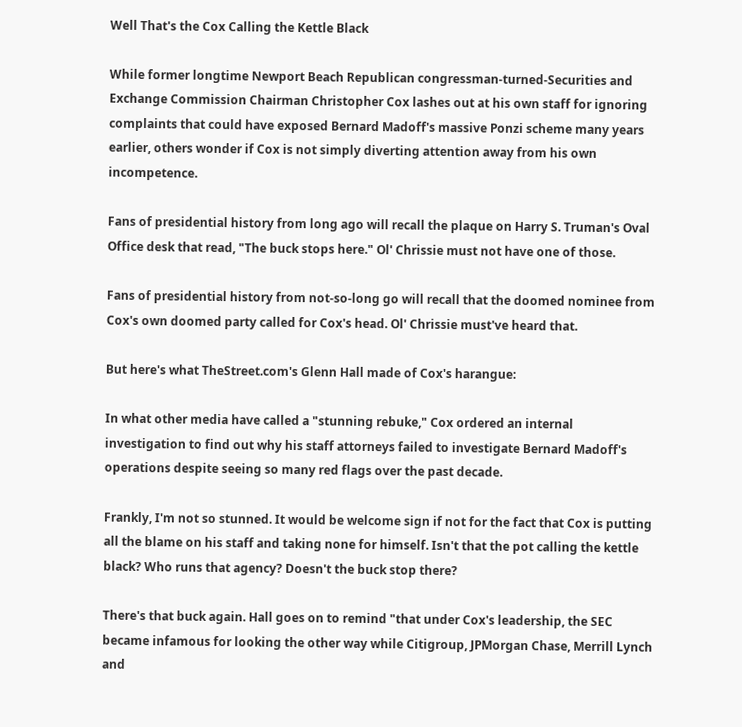Well That's the Cox Calling the Kettle Black

While former longtime Newport Beach Republican congressman-turned-Securities and Exchange Commission Chairman Christopher Cox lashes out at his own staff for ignoring complaints that could have exposed Bernard Madoff's massive Ponzi scheme many years earlier, others wonder if Cox is not simply diverting attention away from his own incompetence.

Fans of presidential history from long ago will recall the plaque on Harry S. Truman's Oval Office desk that read, "The buck stops here." Ol' Chrissie must not have one of those.

Fans of presidential history from not-so-long go will recall that the doomed nominee from Cox's own doomed party called for Cox's head. Ol' Chrissie must've heard that.

But here's what TheStreet.com's Glenn Hall made of Cox's harangue:

In what other media have called a "stunning rebuke," Cox ordered an internal investigation to find out why his staff attorneys failed to investigate Bernard Madoff's operations despite seeing so many red flags over the past decade.

Frankly, I'm not so stunned. It would be welcome sign if not for the fact that Cox is putting all the blame on his staff and taking none for himself. Isn't that the pot calling the kettle black? Who runs that agency? Doesn't the buck stop there?

There's that buck again. Hall goes on to remind "that under Cox's leadership, the SEC became infamous for looking the other way while Citigroup, JPMorgan Chase, Merrill Lynch and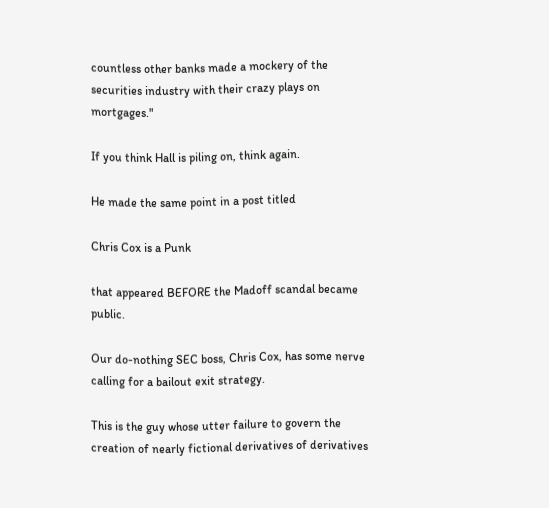countless other banks made a mockery of the securities industry with their crazy plays on mortgages."

If you think Hall is piling on, think again.

He made the same point in a post titled

Chris Cox is a Punk

that appeared BEFORE the Madoff scandal became public.

Our do-nothing SEC boss, Chris Cox, has some nerve calling for a bailout exit strategy.

This is the guy whose utter failure to govern the creation of nearly fictional derivatives of derivatives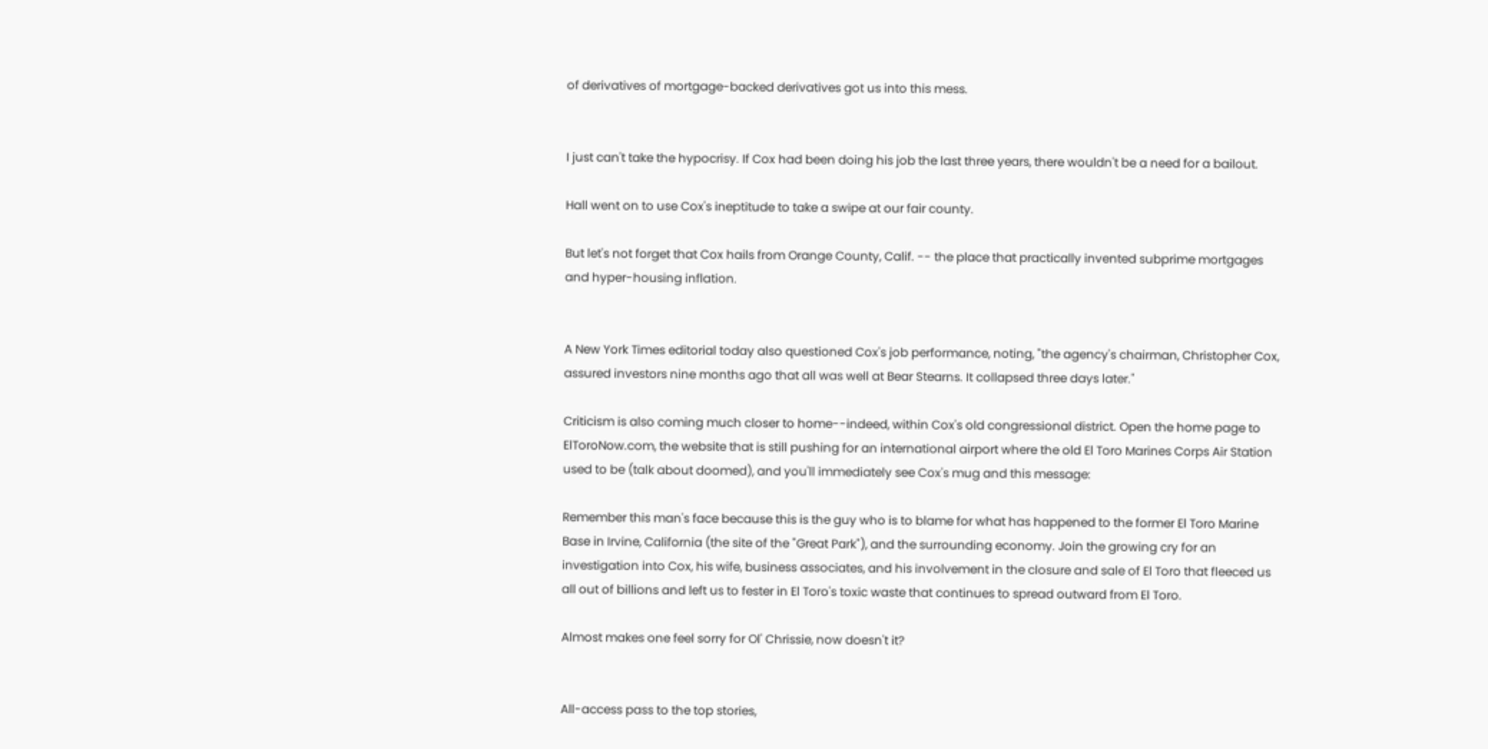of derivatives of mortgage-backed derivatives got us into this mess.


I just can't take the hypocrisy. If Cox had been doing his job the last three years, there wouldn't be a need for a bailout.

Hall went on to use Cox's ineptitude to take a swipe at our fair county.

But let's not forget that Cox hails from Orange County, Calif. -- the place that practically invented subprime mortgages and hyper-housing inflation.


A New York Times editorial today also questioned Cox's job performance, noting, "the agency's chairman, Christopher Cox, assured investors nine months ago that all was well at Bear Stearns. It collapsed three days later."

Criticism is also coming much closer to home--indeed, within Cox's old congressional district. Open the home page to ElToroNow.com, the website that is still pushing for an international airport where the old El Toro Marines Corps Air Station used to be (talk about doomed), and you'll immediately see Cox's mug and this message:

Remember this man's face because this is the guy who is to blame for what has happened to the former El Toro Marine Base in Irvine, California (the site of the "Great Park"), and the surrounding economy. Join the growing cry for an investigation into Cox, his wife, business associates, and his involvement in the closure and sale of El Toro that fleeced us all out of billions and left us to fester in El Toro's toxic waste that continues to spread outward from El Toro.

Almost makes one feel sorry for Ol' Chrissie, now doesn't it?


All-access pass to the top stories,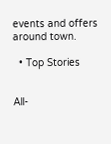events and offers around town.

  • Top Stories


All-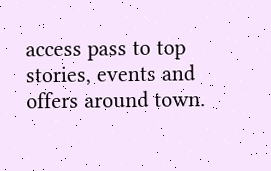access pass to top stories, events and offers around town.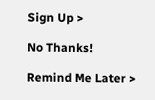Sign Up >

No Thanks!

Remind Me Later >